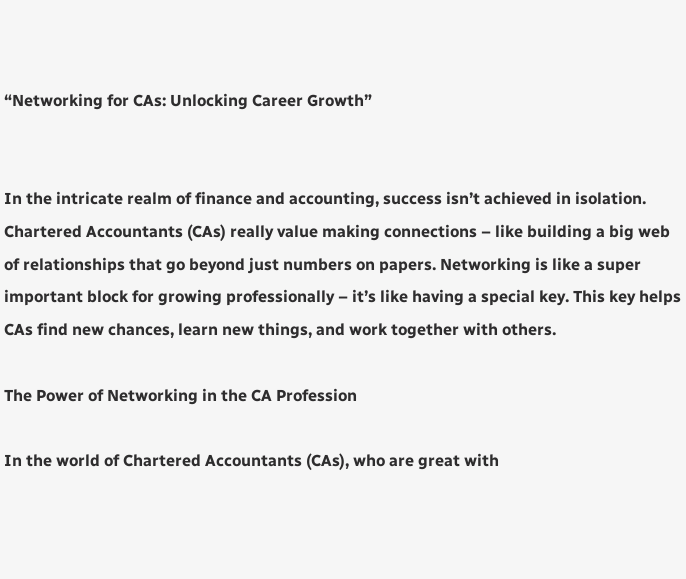“Networking for CAs: Unlocking Career Growth”


In the intricate realm of finance and accounting, success isn’t achieved in isolation. Chartered Accountants (CAs) really value making connections – like building a big web of relationships that go beyond just numbers on papers. Networking is like a super important block for growing professionally – it’s like having a special key. This key helps CAs find new chances, learn new things, and work together with others.

The Power of Networking in the CA Profession

In the world of Chartered Accountants (CAs), who are great with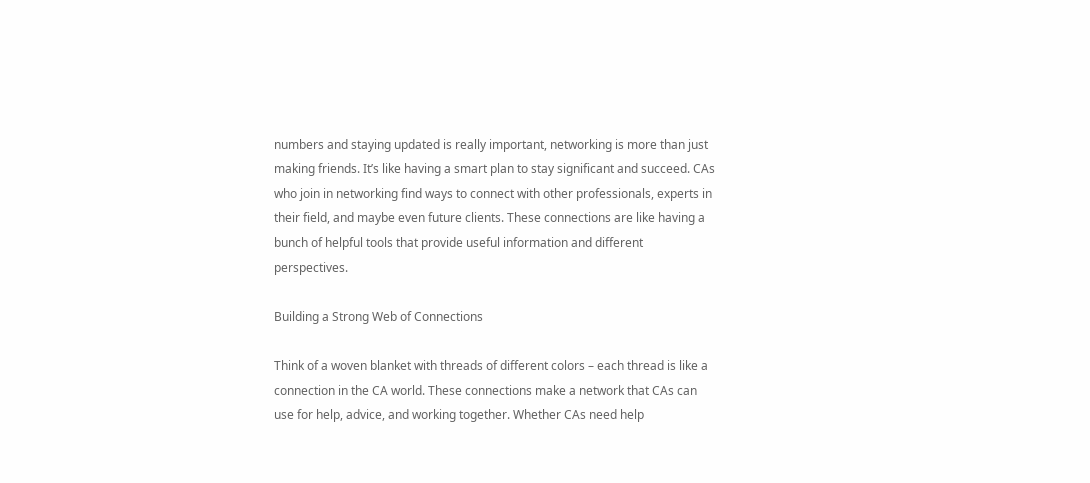numbers and staying updated is really important, networking is more than just making friends. It’s like having a smart plan to stay significant and succeed. CAs who join in networking find ways to connect with other professionals, experts in their field, and maybe even future clients. These connections are like having a bunch of helpful tools that provide useful information and different perspectives.

Building a Strong Web of Connections

Think of a woven blanket with threads of different colors – each thread is like a connection in the CA world. These connections make a network that CAs can use for help, advice, and working together. Whether CAs need help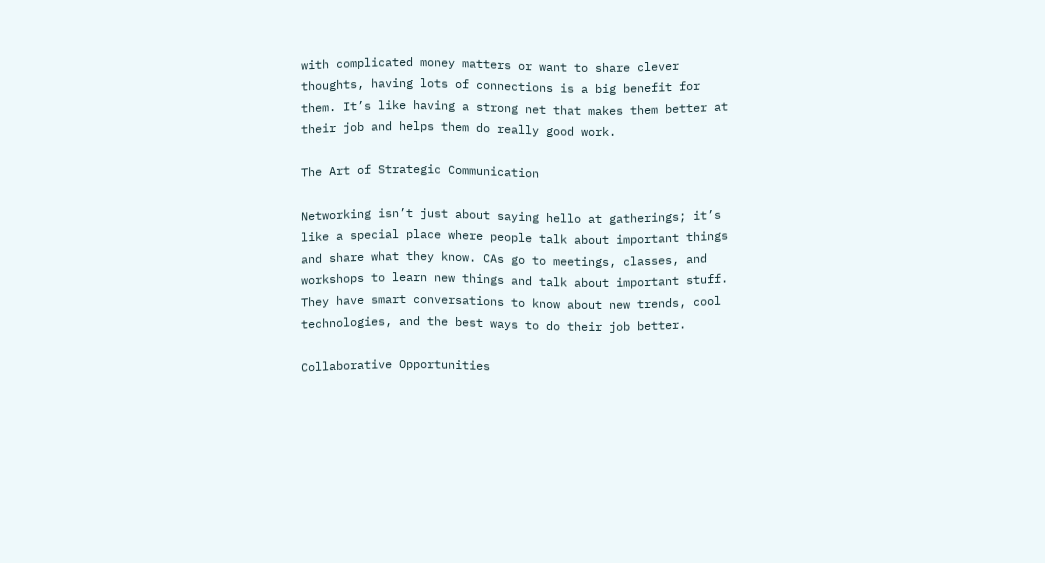with complicated money matters or want to share clever thoughts, having lots of connections is a big benefit for them. It’s like having a strong net that makes them better at their job and helps them do really good work.

The Art of Strategic Communication

Networking isn’t just about saying hello at gatherings; it’s like a special place where people talk about important things and share what they know. CAs go to meetings, classes, and workshops to learn new things and talk about important stuff. They have smart conversations to know about new trends, cool technologies, and the best ways to do their job better.

Collaborative Opportunities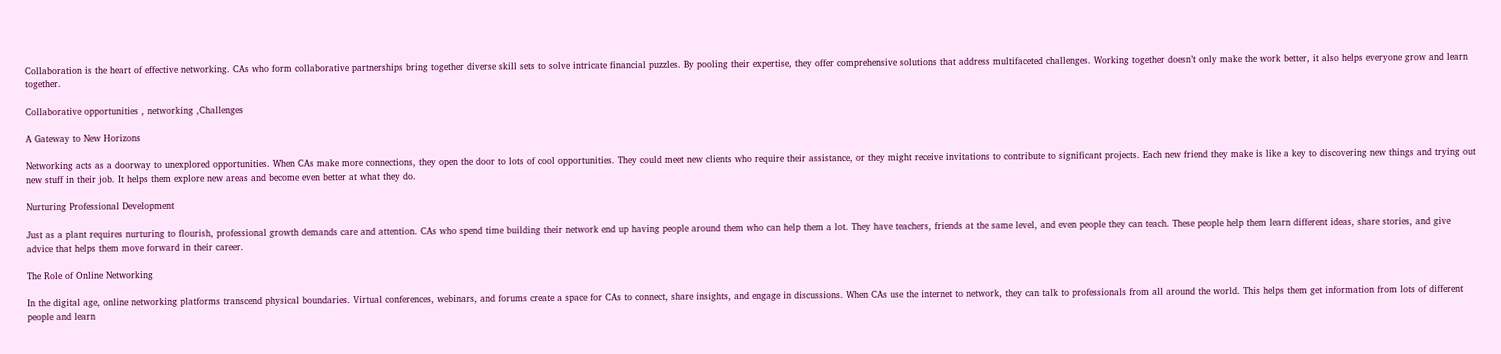Collaboration is the heart of effective networking. CAs who form collaborative partnerships bring together diverse skill sets to solve intricate financial puzzles. By pooling their expertise, they offer comprehensive solutions that address multifaceted challenges. Working together doesn’t only make the work better, it also helps everyone grow and learn together.

Collaborative opportunities , networking ,Challenges

A Gateway to New Horizons

Networking acts as a doorway to unexplored opportunities. When CAs make more connections, they open the door to lots of cool opportunities. They could meet new clients who require their assistance, or they might receive invitations to contribute to significant projects. Each new friend they make is like a key to discovering new things and trying out new stuff in their job. It helps them explore new areas and become even better at what they do.

Nurturing Professional Development

Just as a plant requires nurturing to flourish, professional growth demands care and attention. CAs who spend time building their network end up having people around them who can help them a lot. They have teachers, friends at the same level, and even people they can teach. These people help them learn different ideas, share stories, and give advice that helps them move forward in their career.

The Role of Online Networking

In the digital age, online networking platforms transcend physical boundaries. Virtual conferences, webinars, and forums create a space for CAs to connect, share insights, and engage in discussions. When CAs use the internet to network, they can talk to professionals from all around the world. This helps them get information from lots of different people and learn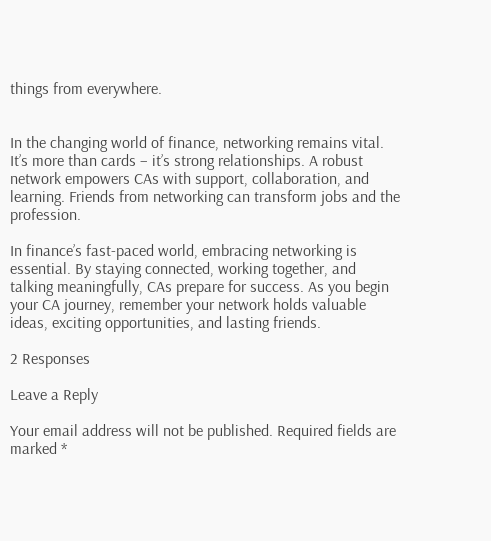things from everywhere.


In the changing world of finance, networking remains vital. It’s more than cards – it’s strong relationships. A robust network empowers CAs with support, collaboration, and learning. Friends from networking can transform jobs and the profession.

In finance’s fast-paced world, embracing networking is essential. By staying connected, working together, and talking meaningfully, CAs prepare for success. As you begin your CA journey, remember your network holds valuable ideas, exciting opportunities, and lasting friends.

2 Responses

Leave a Reply

Your email address will not be published. Required fields are marked *